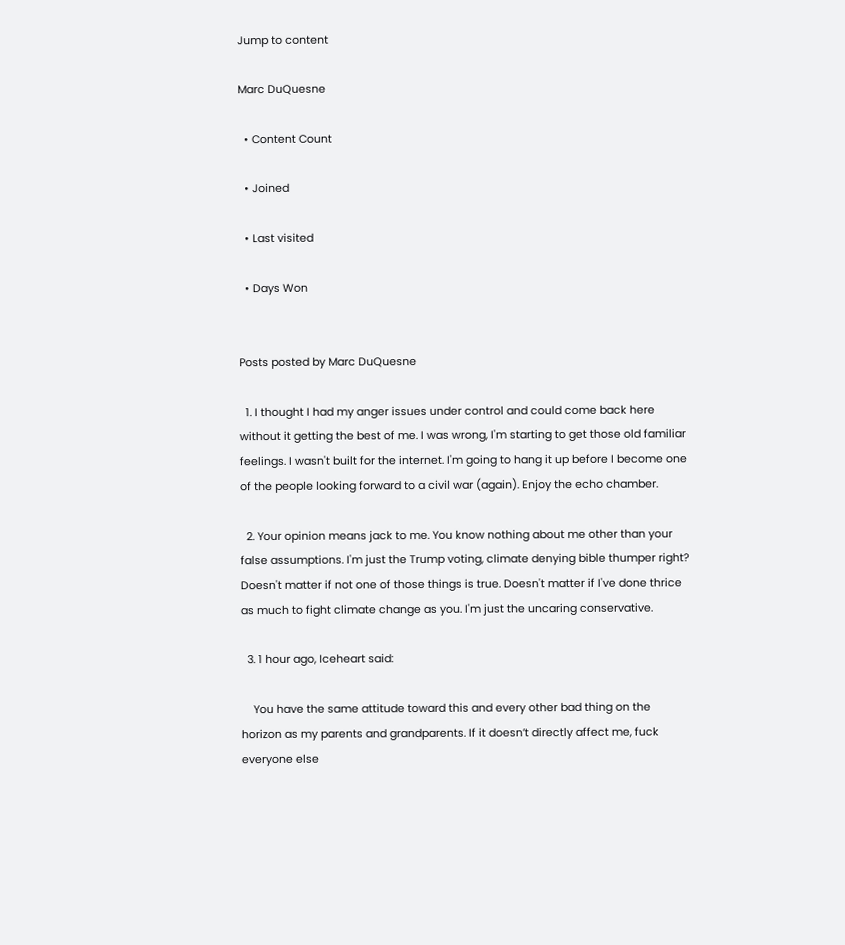Jump to content

Marc DuQuesne

  • Content Count

  • Joined

  • Last visited

  • Days Won


Posts posted by Marc DuQuesne

  1. I thought I had my anger issues under control and could come back here without it getting the best of me. I was wrong, I'm starting to get those old familiar feelings. I wasn't built for the internet. I'm going to hang it up before I become one of the people looking forward to a civil war (again). Enjoy the echo chamber.

  2. Your opinion means jack to me. You know nothing about me other than your false assumptions. I'm just the Trump voting, climate denying bible thumper right? Doesn't matter if not one of those things is true. Doesn't matter if I've done thrice as much to fight climate change as you. I'm just the uncaring conservative.

  3. 1 hour ago, Iceheart said:

    You have the same attitude toward this and every other bad thing on the horizon as my parents and grandparents. If it doesn’t directly affect me, fuck everyone else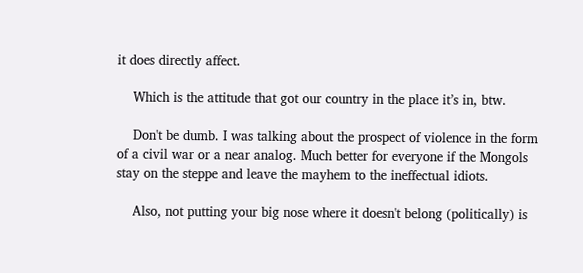it does directly affect.

    Which is the attitude that got our country in the place it’s in, btw.

    Don't be dumb. I was talking about the prospect of violence in the form of a civil war or a near analog. Much better for everyone if the Mongols stay on the steppe and leave the mayhem to the ineffectual idiots.

    Also, not putting your big nose where it doesn't belong (politically) is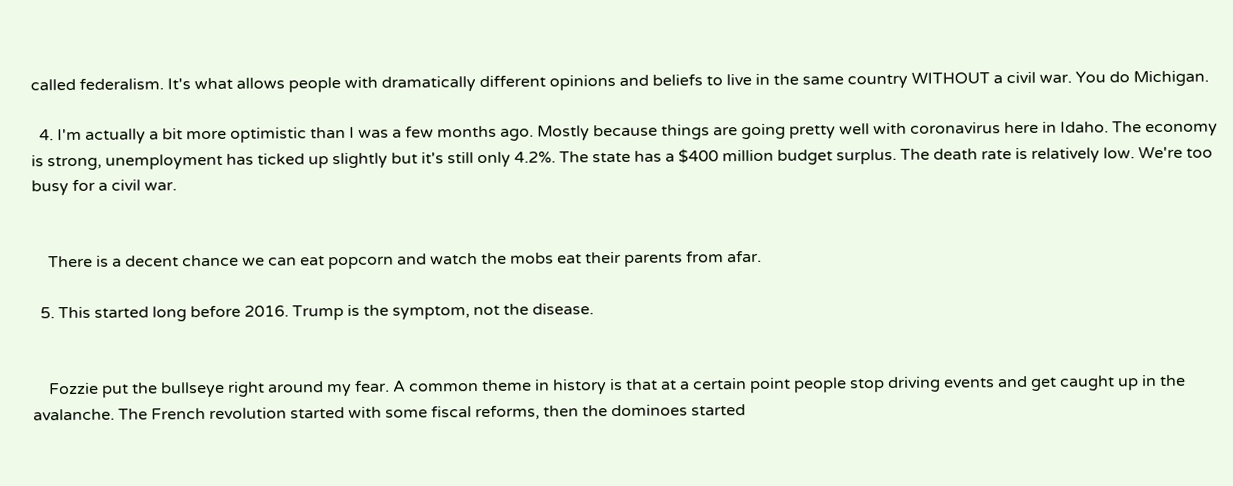called federalism. It's what allows people with dramatically different opinions and beliefs to live in the same country WITHOUT a civil war. You do Michigan.

  4. I'm actually a bit more optimistic than I was a few months ago. Mostly because things are going pretty well with coronavirus here in Idaho. The economy is strong, unemployment has ticked up slightly but it's still only 4.2%. The state has a $400 million budget surplus. The death rate is relatively low. We're too busy for a civil war.


    There is a decent chance we can eat popcorn and watch the mobs eat their parents from afar.

  5. This started long before 2016. Trump is the symptom, not the disease.


    Fozzie put the bullseye right around my fear. A common theme in history is that at a certain point people stop driving events and get caught up in the avalanche. The French revolution started with some fiscal reforms, then the dominoes started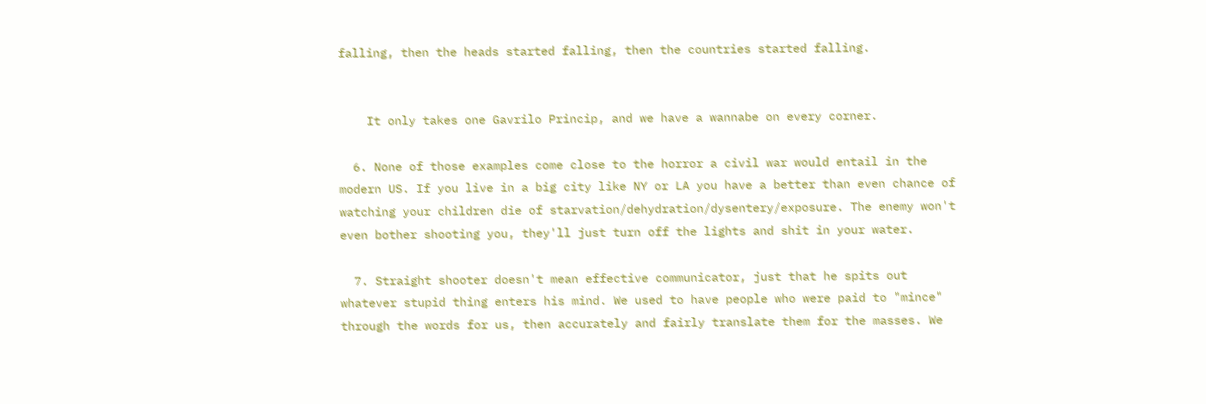falling, then the heads started falling, then the countries started falling.


    It only takes one Gavrilo Princip, and we have a wannabe on every corner.

  6. None of those examples come close to the horror a civil war would entail in the modern US. If you live in a big city like NY or LA you have a better than even chance of watching your children die of starvation/dehydration/dysentery/exposure. The enemy won't even bother shooting you, they'll just turn off the lights and shit in your water.

  7. Straight shooter doesn't mean effective communicator, just that he spits out whatever stupid thing enters his mind. We used to have people who were paid to "mince" through the words for us, then accurately and fairly translate them for the masses. We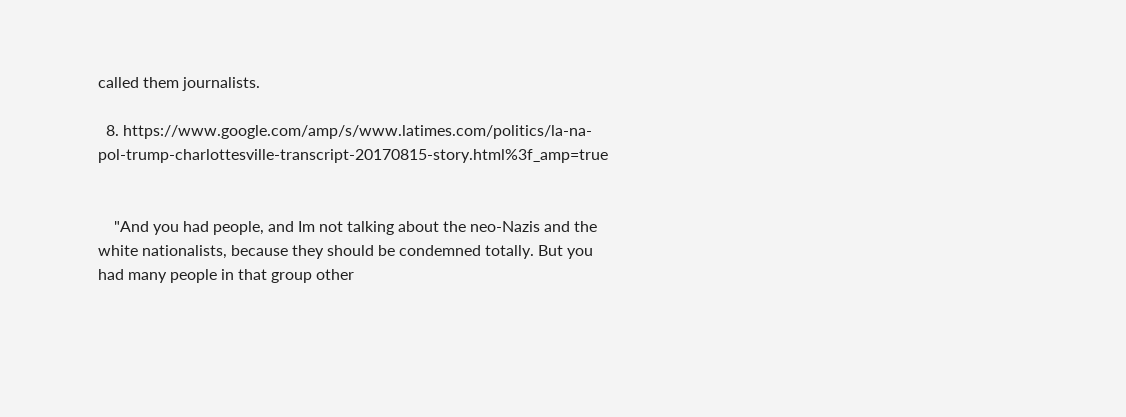called them journalists.

  8. https://www.google.com/amp/s/www.latimes.com/politics/la-na-pol-trump-charlottesville-transcript-20170815-story.html%3f_amp=true


    "And you had people, and Im not talking about the neo-Nazis and the white nationalists, because they should be condemned totally. But you had many people in that group other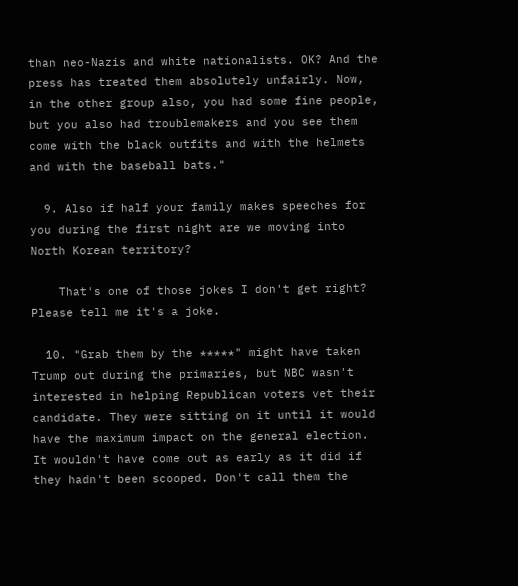than neo-Nazis and white nationalists. OK? And the press has treated them absolutely unfairly. Now, in the other group also, you had some fine people, but you also had troublemakers and you see them come with the black outfits and with the helmets and with the baseball bats."

  9. Also if half your family makes speeches for you during the first night are we moving into North Korean territory?

    That's one of those jokes I don't get right? Please tell me it's a joke.

  10. "Grab them by the *****" might have taken Trump out during the primaries, but NBC wasn't interested in helping Republican voters vet their candidate. They were sitting on it until it would have the maximum impact on the general election. It wouldn't have come out as early as it did if they hadn't been scooped. Don't call them the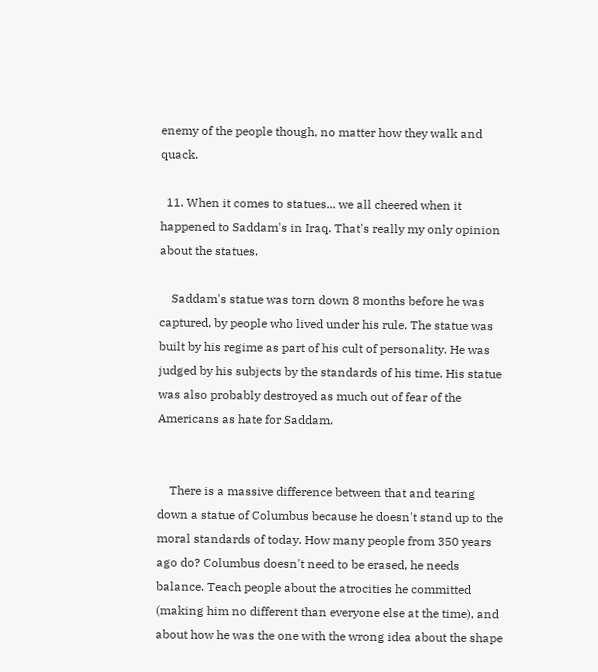enemy of the people though, no matter how they walk and quack.

  11. When it comes to statues... we all cheered when it happened to Saddam's in Iraq. That's really my only opinion about the statues.

    Saddam's statue was torn down 8 months before he was captured, by people who lived under his rule. The statue was built by his regime as part of his cult of personality. He was judged by his subjects by the standards of his time. His statue was also probably destroyed as much out of fear of the Americans as hate for Saddam.


    There is a massive difference between that and tearing down a statue of Columbus because he doesn't stand up to the moral standards of today. How many people from 350 years ago do? Columbus doesn't need to be erased, he needs balance. Teach people about the atrocities he committed (making him no different than everyone else at the time), and about how he was the one with the wrong idea about the shape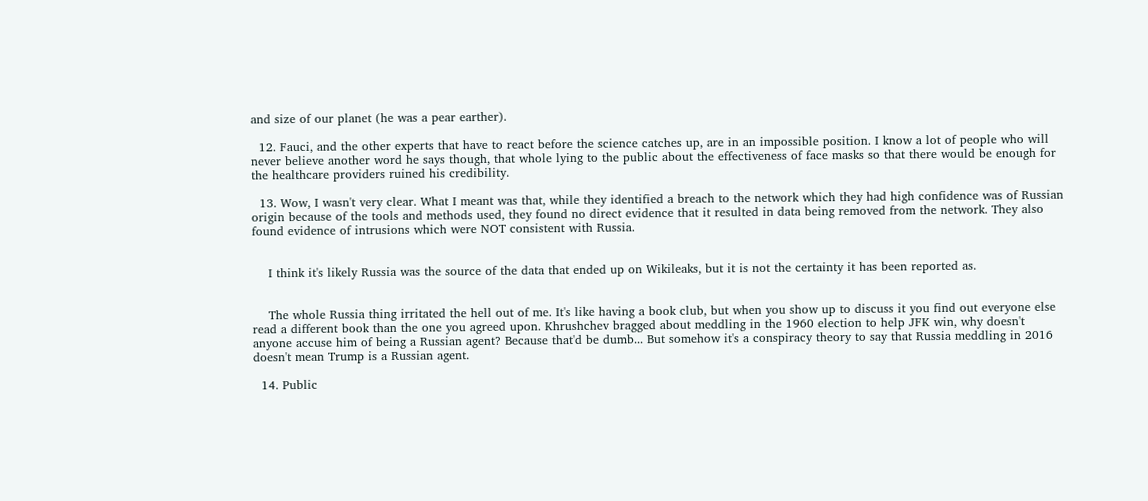and size of our planet (he was a pear earther).

  12. Fauci, and the other experts that have to react before the science catches up, are in an impossible position. I know a lot of people who will never believe another word he says though, that whole lying to the public about the effectiveness of face masks so that there would be enough for the healthcare providers ruined his credibility.

  13. Wow, I wasn't very clear. What I meant was that, while they identified a breach to the network which they had high confidence was of Russian origin because of the tools and methods used, they found no direct evidence that it resulted in data being removed from the network. They also found evidence of intrusions which were NOT consistent with Russia.


    I think it's likely Russia was the source of the data that ended up on Wikileaks, but it is not the certainty it has been reported as.


    The whole Russia thing irritated the hell out of me. It's like having a book club, but when you show up to discuss it you find out everyone else read a different book than the one you agreed upon. Khrushchev bragged about meddling in the 1960 election to help JFK win, why doesn't anyone accuse him of being a Russian agent? Because that'd be dumb... But somehow it's a conspiracy theory to say that Russia meddling in 2016 doesn't mean Trump is a Russian agent.

  14. Public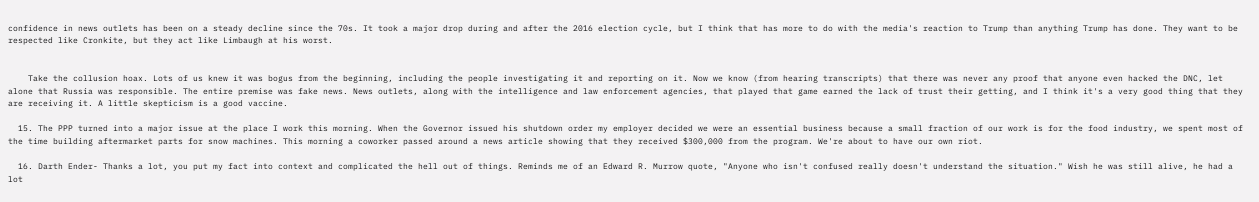confidence in news outlets has been on a steady decline since the 70s. It took a major drop during and after the 2016 election cycle, but I think that has more to do with the media's reaction to Trump than anything Trump has done. They want to be respected like Cronkite, but they act like Limbaugh at his worst.


    Take the collusion hoax. Lots of us knew it was bogus from the beginning, including the people investigating it and reporting on it. Now we know (from hearing transcripts) that there was never any proof that anyone even hacked the DNC, let alone that Russia was responsible. The entire premise was fake news. News outlets, along with the intelligence and law enforcement agencies, that played that game earned the lack of trust their getting, and I think it's a very good thing that they are receiving it. A little skepticism is a good vaccine.

  15. The PPP turned into a major issue at the place I work this morning. When the Governor issued his shutdown order my employer decided we were an essential business because a small fraction of our work is for the food industry, we spent most of the time building aftermarket parts for snow machines. This morning a coworker passed around a news article showing that they received $300,000 from the program. We're about to have our own riot.

  16. Darth Ender- Thanks a lot, you put my fact into context and complicated the hell out of things. Reminds me of an Edward R. Murrow quote, "Anyone who isn't confused really doesn't understand the situation." Wish he was still alive, he had a lot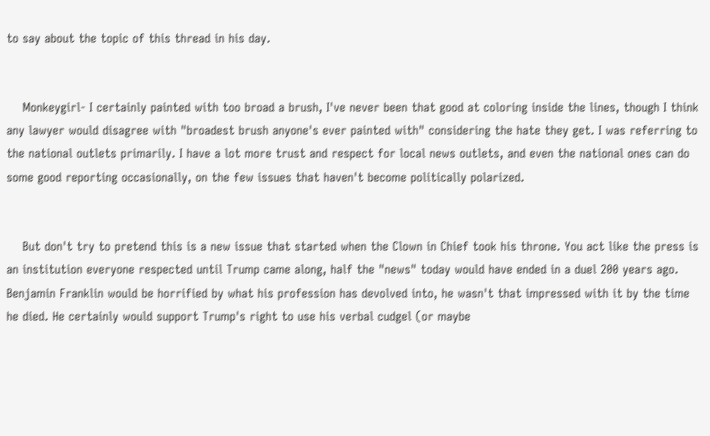to say about the topic of this thread in his day.


    Monkeygirl- I certainly painted with too broad a brush, I've never been that good at coloring inside the lines, though I think any lawyer would disagree with "broadest brush anyone's ever painted with" considering the hate they get. I was referring to the national outlets primarily. I have a lot more trust and respect for local news outlets, and even the national ones can do some good reporting occasionally, on the few issues that haven't become politically polarized.


    But don't try to pretend this is a new issue that started when the Clown in Chief took his throne. You act like the press is an institution everyone respected until Trump came along, half the "news" today would have ended in a duel 200 years ago. Benjamin Franklin would be horrified by what his profession has devolved into, he wasn't that impressed with it by the time he died. He certainly would support Trump's right to use his verbal cudgel (or maybe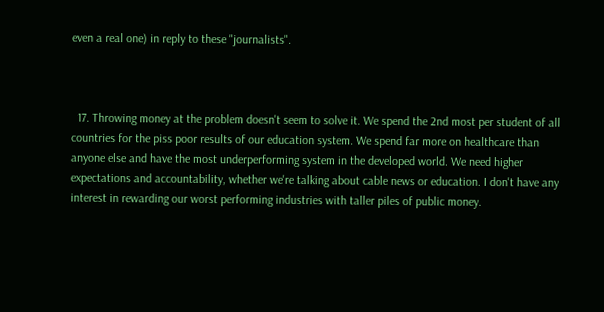even a real one) in reply to these "journalists".



  17. Throwing money at the problem doesn't seem to solve it. We spend the 2nd most per student of all countries for the piss poor results of our education system. We spend far more on healthcare than anyone else and have the most underperforming system in the developed world. We need higher expectations and accountability, whether we're talking about cable news or education. I don't have any interest in rewarding our worst performing industries with taller piles of public money.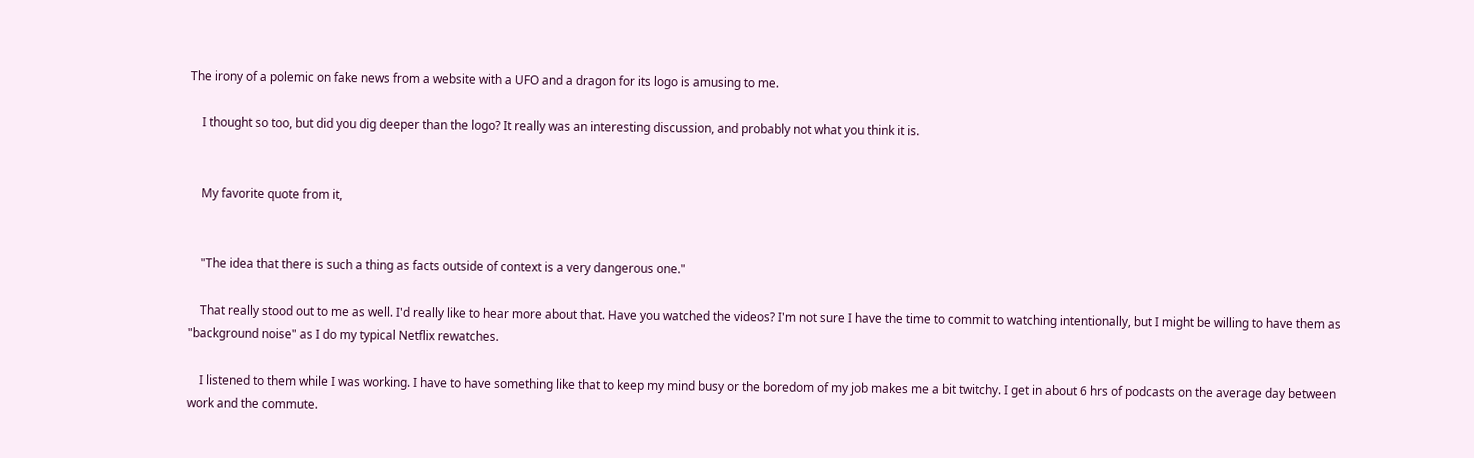The irony of a polemic on fake news from a website with a UFO and a dragon for its logo is amusing to me.

    I thought so too, but did you dig deeper than the logo? It really was an interesting discussion, and probably not what you think it is.


    My favorite quote from it,


    "The idea that there is such a thing as facts outside of context is a very dangerous one."

    That really stood out to me as well. I'd really like to hear more about that. Have you watched the videos? I'm not sure I have the time to commit to watching intentionally, but I might be willing to have them as "background noise" as I do my typical Netflix rewatches.

    I listened to them while I was working. I have to have something like that to keep my mind busy or the boredom of my job makes me a bit twitchy. I get in about 6 hrs of podcasts on the average day between work and the commute.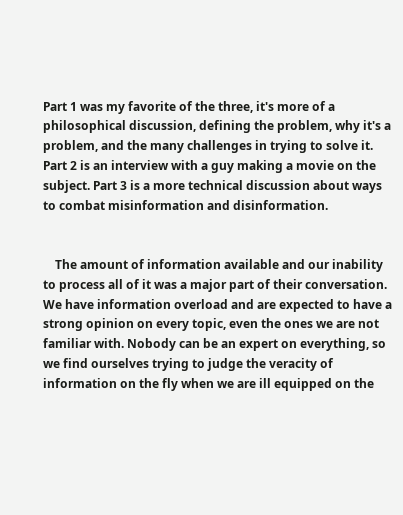Part 1 was my favorite of the three, it's more of a philosophical discussion, defining the problem, why it's a problem, and the many challenges in trying to solve it. Part 2 is an interview with a guy making a movie on the subject. Part 3 is a more technical discussion about ways to combat misinformation and disinformation.


    The amount of information available and our inability to process all of it was a major part of their conversation. We have information overload and are expected to have a strong opinion on every topic, even the ones we are not familiar with. Nobody can be an expert on everything, so we find ourselves trying to judge the veracity of information on the fly when we are ill equipped on the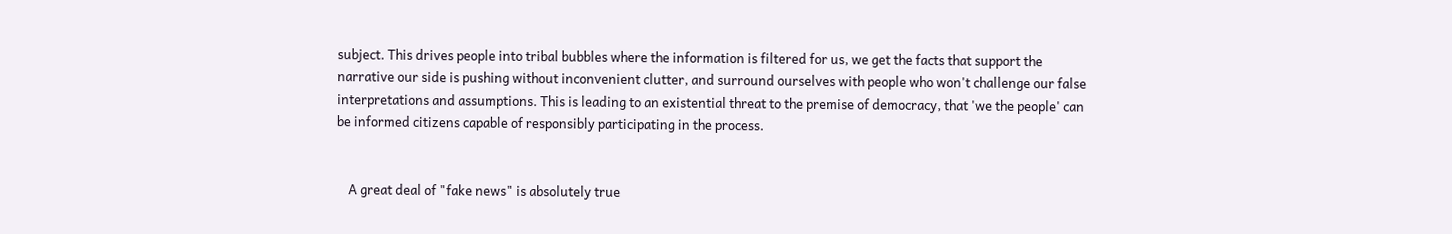subject. This drives people into tribal bubbles where the information is filtered for us, we get the facts that support the narrative our side is pushing without inconvenient clutter, and surround ourselves with people who won't challenge our false interpretations and assumptions. This is leading to an existential threat to the premise of democracy, that 'we the people' can be informed citizens capable of responsibly participating in the process.


    A great deal of "fake news" is absolutely true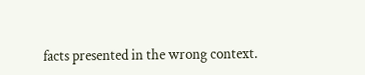facts presented in the wrong context.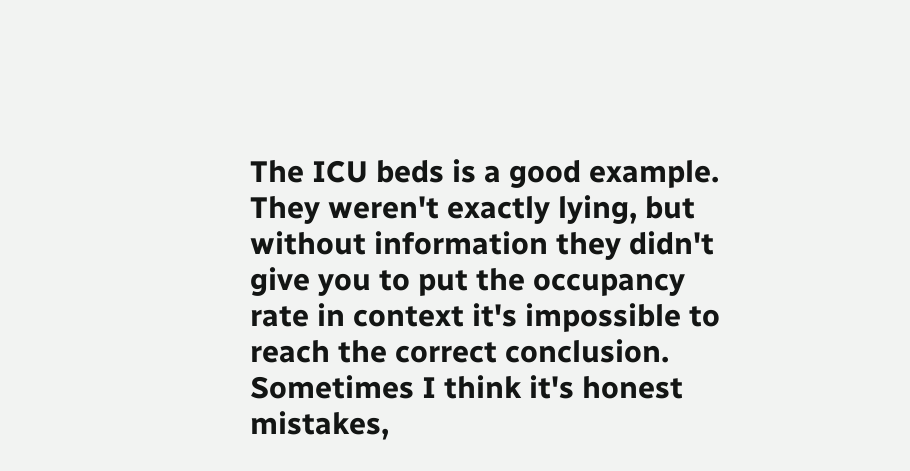The ICU beds is a good example. They weren't exactly lying, but without information they didn't give you to put the occupancy rate in context it's impossible to reach the correct conclusion. Sometimes I think it's honest mistakes,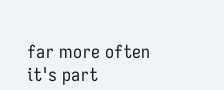far more often it's part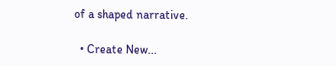of a shaped narrative.

  • Create New...